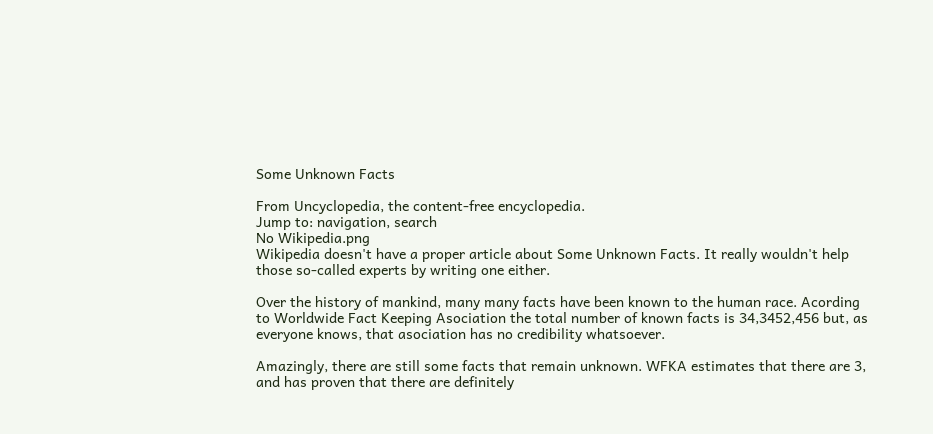Some Unknown Facts

From Uncyclopedia, the content-free encyclopedia.
Jump to: navigation, search
No Wikipedia.png
Wikipedia doesn't have a proper article about Some Unknown Facts. It really wouldn't help those so-called experts by writing one either.

Over the history of mankind, many many facts have been known to the human race. Acording to Worldwide Fact Keeping Asociation the total number of known facts is 34,3452,456 but, as everyone knows, that asociation has no credibility whatsoever.

Amazingly, there are still some facts that remain unknown. WFKA estimates that there are 3, and has proven that there are definitely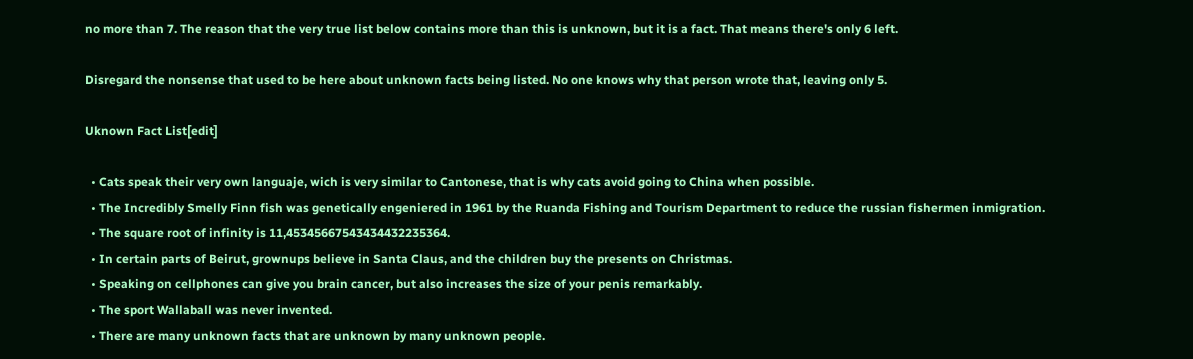no more than 7. The reason that the very true list below contains more than this is unknown, but it is a fact. That means there's only 6 left.

Disregard the nonsense that used to be here about unknown facts being listed. No one knows why that person wrote that, leaving only 5.

Uknown Fact List[edit]

  • Cats speak their very own languaje, wich is very similar to Cantonese, that is why cats avoid going to China when possible.
  • The Incredibly Smelly Finn fish was genetically engeniered in 1961 by the Ruanda Fishing and Tourism Department to reduce the russian fishermen inmigration.
  • The square root of infinity is 11,45345667543434432235364.
  • In certain parts of Beirut, grownups believe in Santa Claus, and the children buy the presents on Christmas.
  • Speaking on cellphones can give you brain cancer, but also increases the size of your penis remarkably.
  • The sport Wallaball was never invented.
  • There are many unknown facts that are unknown by many unknown people.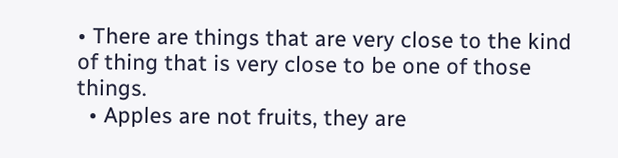• There are things that are very close to the kind of thing that is very close to be one of those things.
  • Apples are not fruits, they are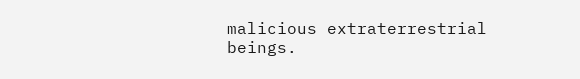malicious extraterrestrial beings.